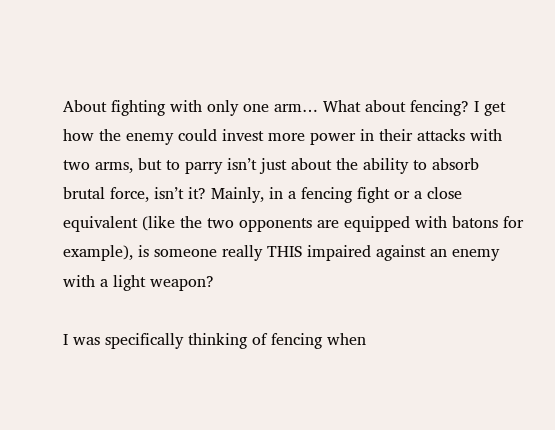About fighting with only one arm… What about fencing? I get how the enemy could invest more power in their attacks with two arms, but to parry isn’t just about the ability to absorb brutal force, isn’t it? Mainly, in a fencing fight or a close equivalent (like the two opponents are equipped with batons for example), is someone really THIS impaired against an enemy with a light weapon?

I was specifically thinking of fencing when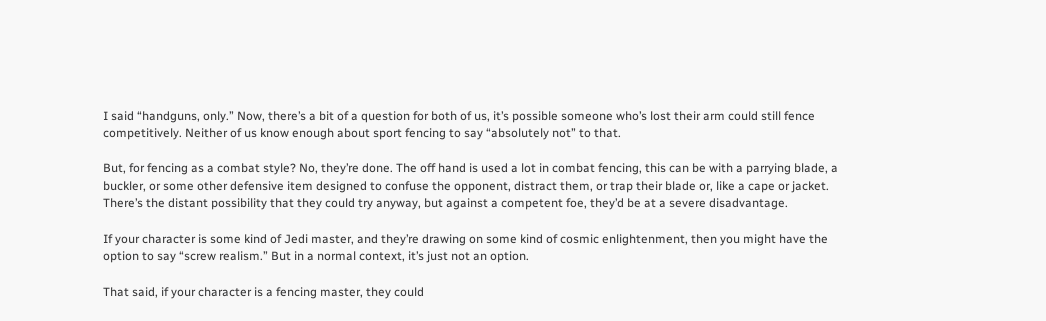I said “handguns, only.” Now, there’s a bit of a question for both of us, it’s possible someone who’s lost their arm could still fence competitively. Neither of us know enough about sport fencing to say “absolutely not” to that.

But, for fencing as a combat style? No, they’re done. The off hand is used a lot in combat fencing, this can be with a parrying blade, a buckler, or some other defensive item designed to confuse the opponent, distract them, or trap their blade or, like a cape or jacket. There’s the distant possibility that they could try anyway, but against a competent foe, they’d be at a severe disadvantage.

If your character is some kind of Jedi master, and they’re drawing on some kind of cosmic enlightenment, then you might have the option to say “screw realism.” But in a normal context, it’s just not an option.

That said, if your character is a fencing master, they could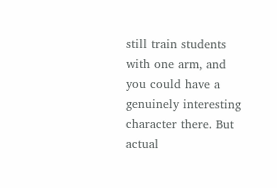still train students with one arm, and you could have a genuinely interesting character there. But actual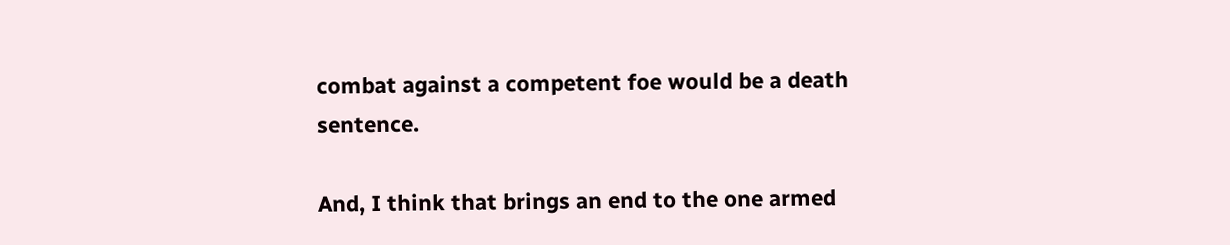combat against a competent foe would be a death sentence.

And, I think that brings an end to the one armed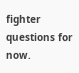fighter questions for now.